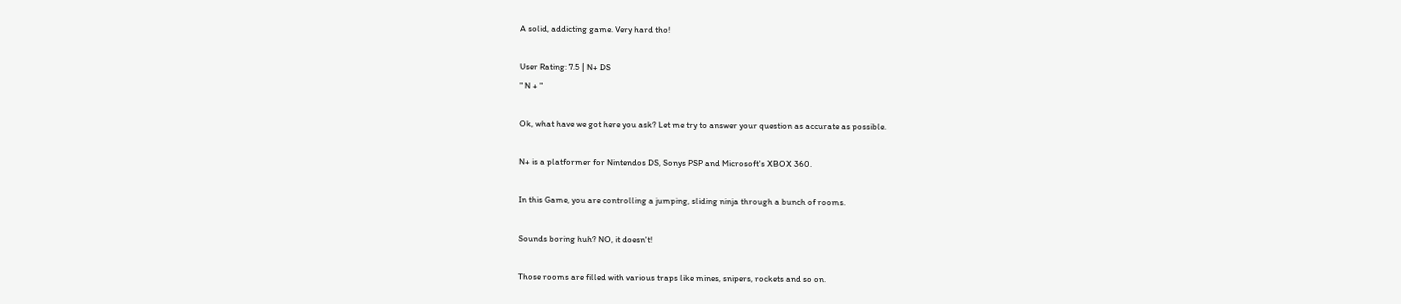A solid, addicting game. Very hard tho!

User Rating: 7.5 | N+ DS
" N + "

Ok, what have we got here you ask? Let me try to answer your question as accurate as possible.

N+ is a platformer for Nintendos DS, Sonys PSP and Microsoft's XBOX 360.

In this Game, you are controlling a jumping, sliding ninja through a bunch of rooms.

Sounds boring huh? NO, it doesn't!

Those rooms are filled with various traps like mines, snipers, rockets and so on.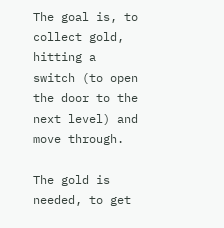The goal is, to collect gold, hitting a switch (to open the door to the next level) and move through.

The gold is needed, to get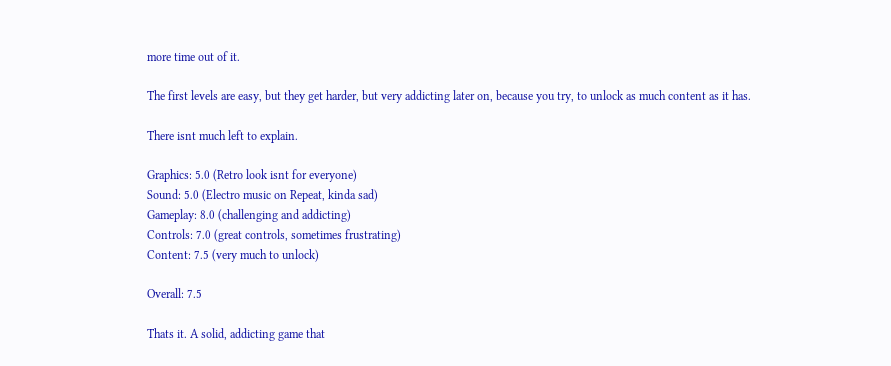more time out of it.

The first levels are easy, but they get harder, but very addicting later on, because you try, to unlock as much content as it has.

There isnt much left to explain.

Graphics: 5.0 (Retro look isnt for everyone)
Sound: 5.0 (Electro music on Repeat, kinda sad)
Gameplay: 8.0 (challenging and addicting)
Controls: 7.0 (great controls, sometimes frustrating)
Content: 7.5 (very much to unlock)

Overall: 7.5

Thats it. A solid, addicting game that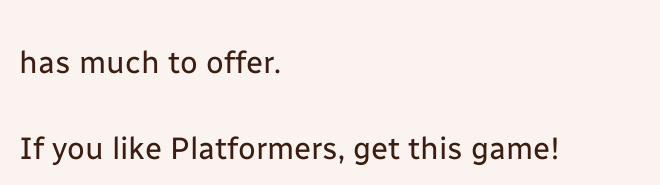has much to offer.

If you like Platformers, get this game!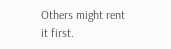Others might rent it first.